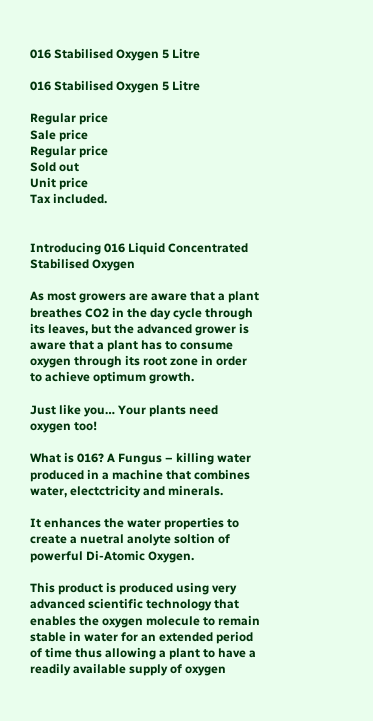016 Stabilised Oxygen 5 Litre

016 Stabilised Oxygen 5 Litre

Regular price
Sale price
Regular price
Sold out
Unit price
Tax included.


Introducing 016 Liquid Concentrated Stabilised Oxygen

As most growers are aware that a plant breathes CO2 in the day cycle through its leaves, but the advanced grower is aware that a plant has to consume oxygen through its root zone in order to achieve optimum growth.

Just like you… Your plants need oxygen too!

What is 016? A Fungus – killing water produced in a machine that combines water, electctricity and minerals.

It enhances the water properties to create a nuetral anolyte soltion of powerful Di-Atomic Oxygen.

This product is produced using very advanced scientific technology that enables the oxygen molecule to remain stable in water for an extended period of time thus allowing a plant to have a readily available supply of oxygen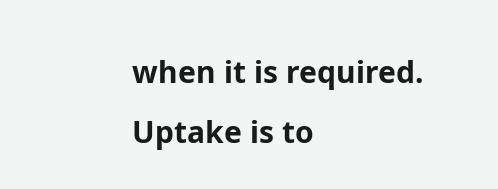when it is required. Uptake is to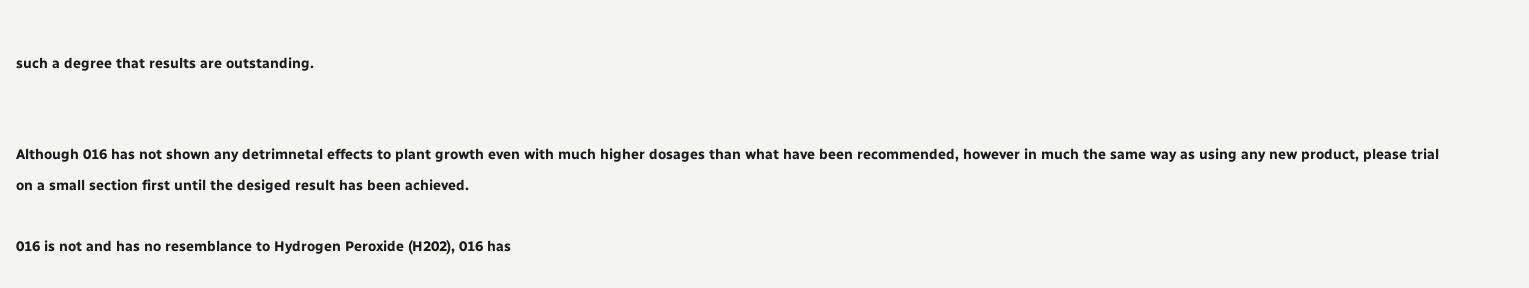such a degree that results are outstanding.


Although 016 has not shown any detrimnetal effects to plant growth even with much higher dosages than what have been recommended, however in much the same way as using any new product, please trial on a small section first until the desiged result has been achieved.

016 is not and has no resemblance to Hydrogen Peroxide (H202), 016 has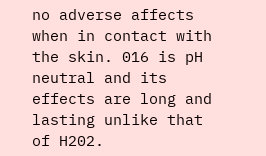no adverse affects when in contact with the skin. 016 is pH neutral and its effects are long and lasting unlike that of H202.